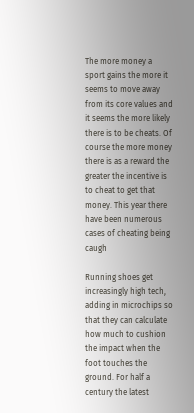The more money a sport gains the more it seems to move away from its core values and it seems the more likely there is to be cheats. Of course the more money there is as a reward the greater the incentive is to cheat to get that money. This year there have been numerous cases of cheating being caugh

Running shoes get increasingly high tech, adding in microchips so that they can calculate how much to cushion the impact when the foot touches the ground. For half a century the latest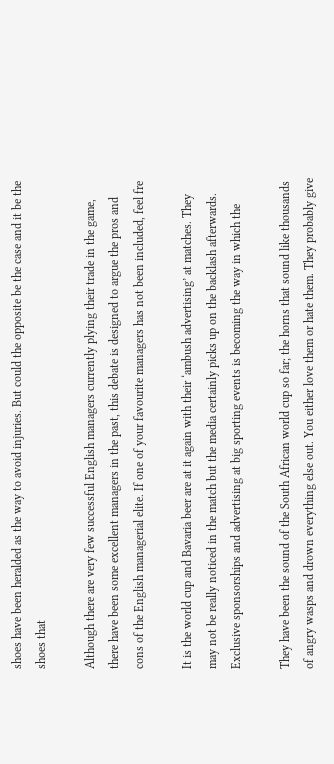shoes have been heralded as the way to avoid injuries. But could the opposite be the case and it be the shoes that

Although there are very few successful English managers currently plying their trade in the game, there have been some excellent managers in the past, this debate is designed to argue the pros and cons of the English managerial elite. If one of your favourite managers has not been included, feel fre

It is the world cup and Bavaria beer are at it again with their ‘ambush advertising’ at matches. They may not be really noticed in the match but the media certainly picks up on the backlash afterwards. Exclusive sponsorships and advertising at big sporting events is becoming the way in which the

They have been the sound of the South African world cup so far; the horns that sound like thousands of angry wasps and drown everything else out. You either love them or hate them. They probably give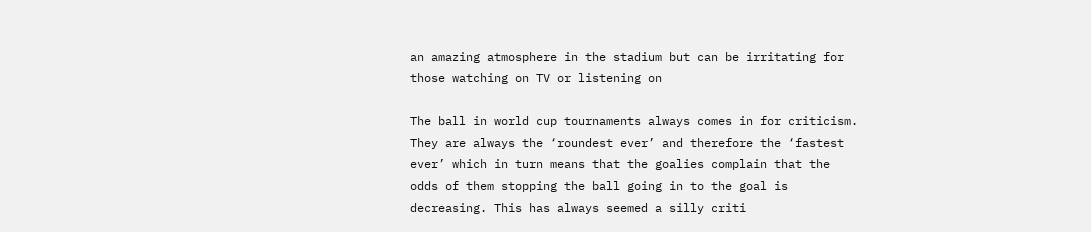an amazing atmosphere in the stadium but can be irritating for those watching on TV or listening on

The ball in world cup tournaments always comes in for criticism. They are always the ‘roundest ever’ and therefore the ‘fastest ever’ which in turn means that the goalies complain that the odds of them stopping the ball going in to the goal is decreasing. This has always seemed a silly criti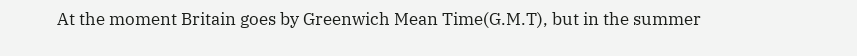At the moment Britain goes by Greenwich Mean Time(G.M.T), but in the summer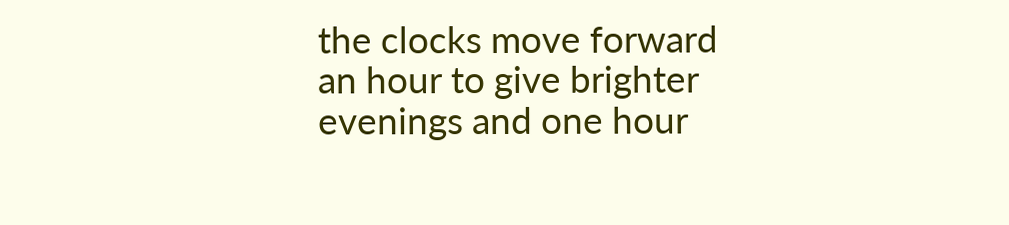the clocks move forward an hour to give brighter evenings and one hour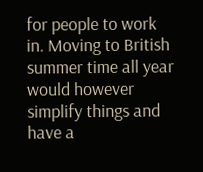for people to work in. Moving to British summer time all year would however simplify things and have a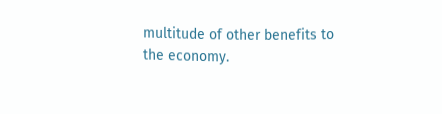multitude of other benefits to the economy.